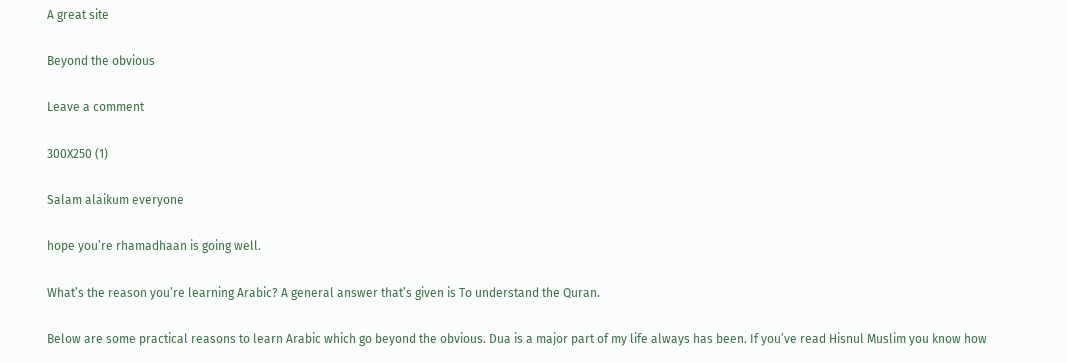A great site

Beyond the obvious

Leave a comment

300X250 (1)

Salam alaikum everyone

hope you’re rhamadhaan is going well.

What’s the reason you’re learning Arabic? A general answer that’s given is To understand the Quran.

Below are some practical reasons to learn Arabic which go beyond the obvious. Dua is a major part of my life always has been. If you’ve read Hisnul Muslim you know how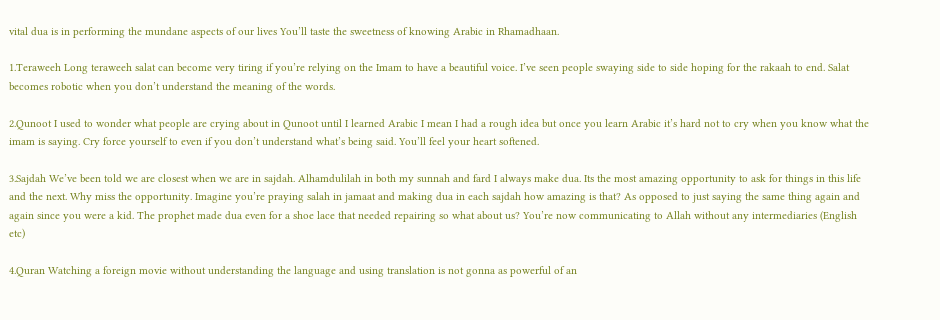vital dua is in performing the mundane aspects of our lives You’ll taste the sweetness of knowing Arabic in Rhamadhaan.

1.Teraweeh Long teraweeh salat can become very tiring if you’re relying on the Imam to have a beautiful voice. I’ve seen people swaying side to side hoping for the rakaah to end. Salat becomes robotic when you don’t understand the meaning of the words.

2.Qunoot I used to wonder what people are crying about in Qunoot until I learned Arabic I mean I had a rough idea but once you learn Arabic it’s hard not to cry when you know what the imam is saying. Cry force yourself to even if you don’t understand what’s being said. You’ll feel your heart softened.

3.Sajdah We’ve been told we are closest when we are in sajdah. Alhamdulilah in both my sunnah and fard I always make dua. Its the most amazing opportunity to ask for things in this life and the next. Why miss the opportunity. Imagine you’re praying salah in jamaat and making dua in each sajdah how amazing is that? As opposed to just saying the same thing again and again since you were a kid. The prophet made dua even for a shoe lace that needed repairing so what about us? You’re now communicating to Allah without any intermediaries (English etc)

4.Quran Watching a foreign movie without understanding the language and using translation is not gonna as powerful of an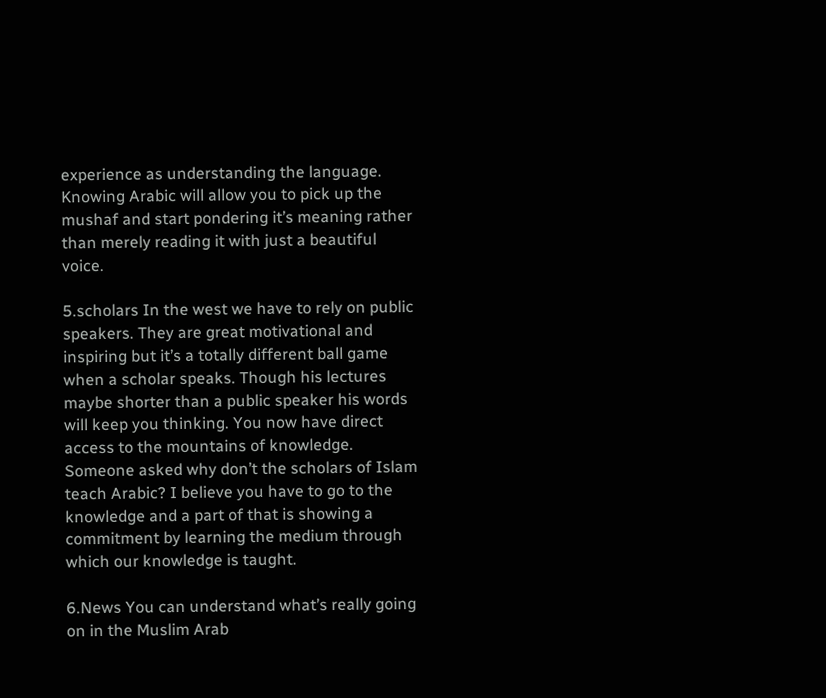experience as understanding the language. Knowing Arabic will allow you to pick up the mushaf and start pondering it’s meaning rather than merely reading it with just a beautiful voice.

5.scholars In the west we have to rely on public speakers. They are great motivational and inspiring but it’s a totally different ball game when a scholar speaks. Though his lectures maybe shorter than a public speaker his words will keep you thinking. You now have direct access to the mountains of knowledge. Someone asked why don’t the scholars of Islam teach Arabic? I believe you have to go to the knowledge and a part of that is showing a commitment by learning the medium through which our knowledge is taught.

6.News You can understand what’s really going on in the Muslim Arab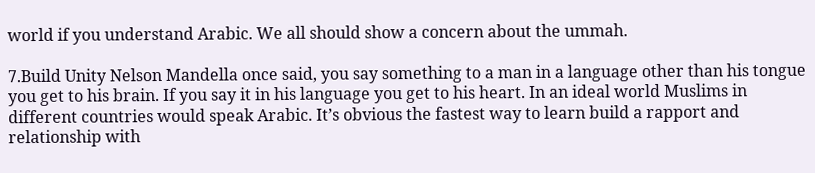world if you understand Arabic. We all should show a concern about the ummah.

7.Build Unity Nelson Mandella once said, you say something to a man in a language other than his tongue you get to his brain. If you say it in his language you get to his heart. In an ideal world Muslims in different countries would speak Arabic. It’s obvious the fastest way to learn build a rapport and relationship with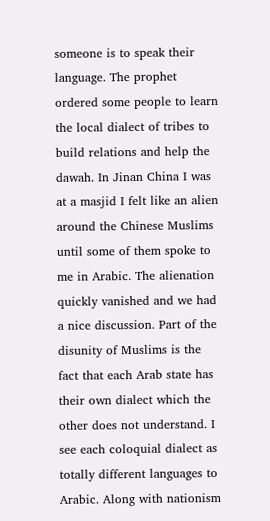someone is to speak their language. The prophet ordered some people to learn the local dialect of tribes to build relations and help the dawah. In Jinan China I was at a masjid I felt like an alien around the Chinese Muslims until some of them spoke to me in Arabic. The alienation quickly vanished and we had a nice discussion. Part of the disunity of Muslims is the fact that each Arab state has their own dialect which the other does not understand. I see each coloquial dialect as totally different languages to Arabic. Along with nationism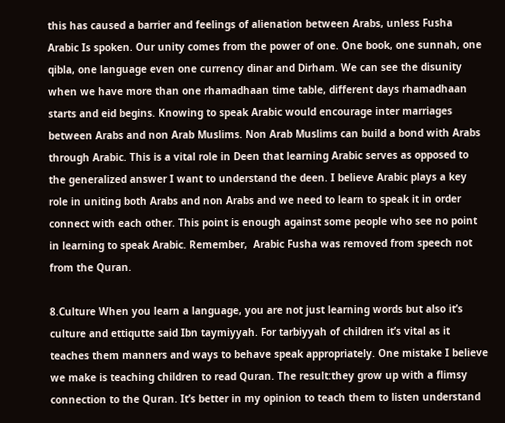this has caused a barrier and feelings of alienation between Arabs, unless Fusha Arabic Is spoken. Our unity comes from the power of one. One book, one sunnah, one qibla, one language even one currency dinar and Dirham. We can see the disunity when we have more than one rhamadhaan time table, different days rhamadhaan starts and eid begins. Knowing to speak Arabic would encourage inter marriages between Arabs and non Arab Muslims. Non Arab Muslims can build a bond with Arabs through Arabic. This is a vital role in Deen that learning Arabic serves as opposed to the generalized answer I want to understand the deen. I believe Arabic plays a key role in uniting both Arabs and non Arabs and we need to learn to speak it in order connect with each other. This point is enough against some people who see no point in learning to speak Arabic. Remember,  Arabic Fusha was removed from speech not from the Quran.

8.Culture When you learn a language, you are not just learning words but also it’s culture and ettiqutte said Ibn taymiyyah. For tarbiyyah of children it’s vital as it teaches them manners and ways to behave speak appropriately. One mistake I believe we make is teaching children to read Quran. The result:they grow up with a flimsy connection to the Quran. It’s better in my opinion to teach them to listen understand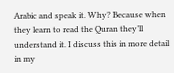Arabic and speak it. Why? Because when they learn to read the Quran they’ll understand it. I discuss this in more detail in my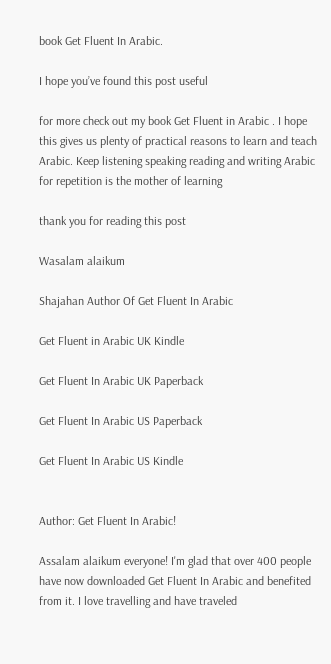book Get Fluent In Arabic.

I hope you’ve found this post useful

for more check out my book Get Fluent in Arabic . I hope this gives us plenty of practical reasons to learn and teach Arabic. Keep listening speaking reading and writing Arabic for repetition is the mother of learning

thank you for reading this post

Wasalam alaikum

Shajahan Author Of Get Fluent In Arabic

Get Fluent in Arabic UK Kindle

Get Fluent In Arabic UK Paperback

Get Fluent In Arabic US Paperback

Get Fluent In Arabic US Kindle


Author: Get Fluent In Arabic!

Assalam alaikum everyone! I'm glad that over 400 people have now downloaded Get Fluent In Arabic and benefited from it. I love travelling and have traveled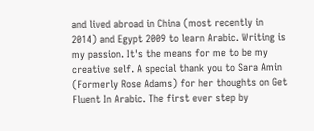and lived abroad in China (most recently in 2014) and Egypt 2009 to learn Arabic. Writing is my passion. It's the means for me to be my creative self. A special thank you to Sara Amin (Formerly Rose Adams) for her thoughts on Get Fluent In Arabic. The first ever step by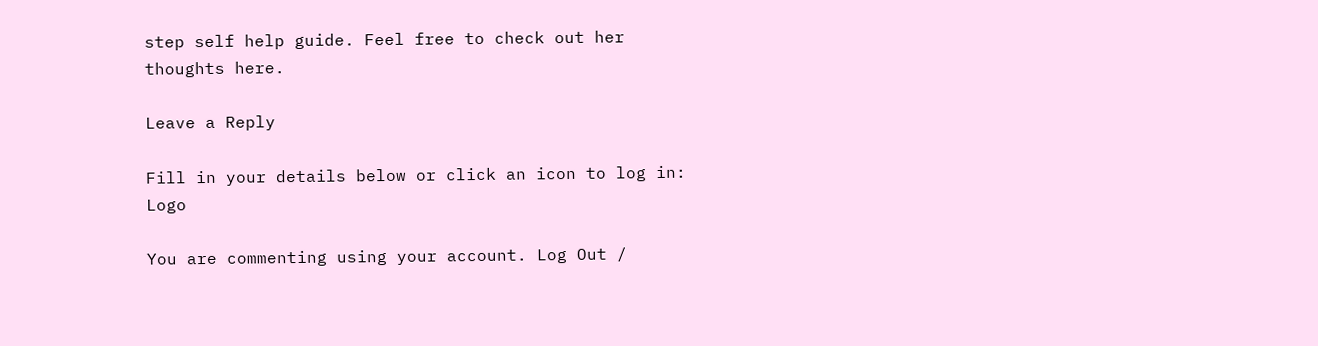step self help guide. Feel free to check out her thoughts here.

Leave a Reply

Fill in your details below or click an icon to log in: Logo

You are commenting using your account. Log Out /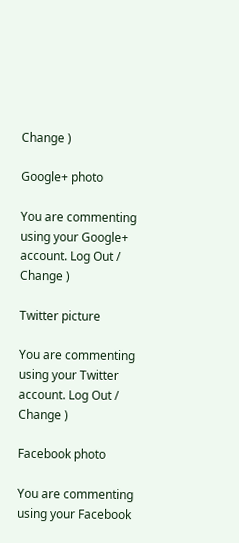Change )

Google+ photo

You are commenting using your Google+ account. Log Out /  Change )

Twitter picture

You are commenting using your Twitter account. Log Out /  Change )

Facebook photo

You are commenting using your Facebook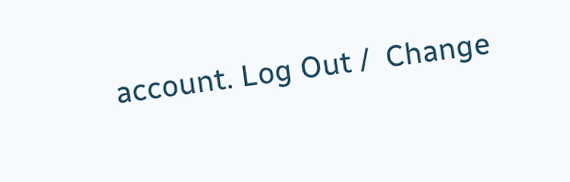account. Log Out /  Change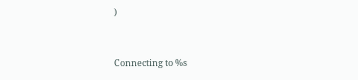)


Connecting to %s